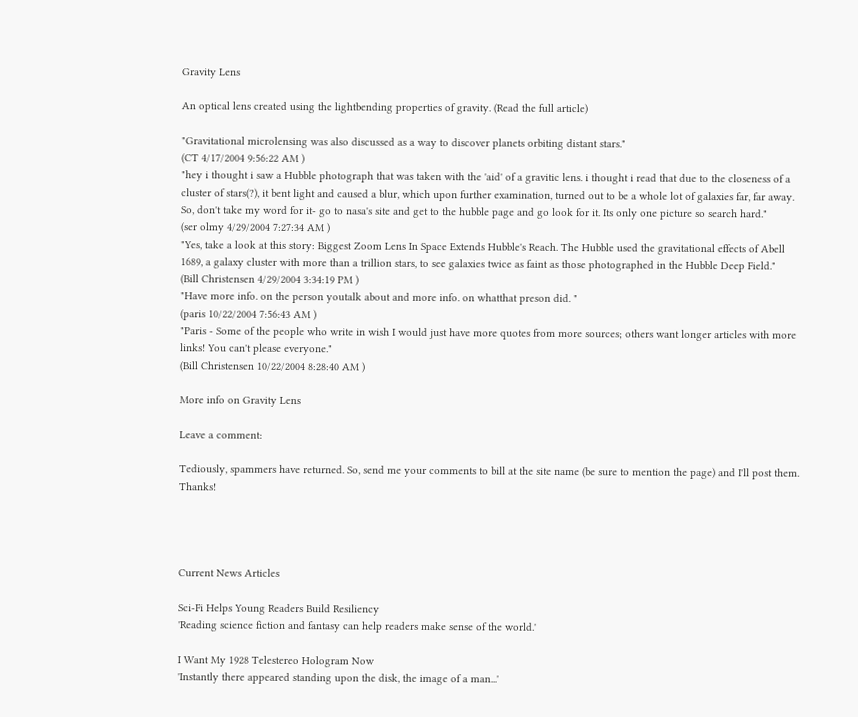Gravity Lens

An optical lens created using the lightbending properties of gravity. (Read the full article)

"Gravitational microlensing was also discussed as a way to discover planets orbiting distant stars."
(CT 4/17/2004 9:56:22 AM )
"hey i thought i saw a Hubble photograph that was taken with the 'aid' of a gravitic lens. i thought i read that due to the closeness of a cluster of stars(?), it bent light and caused a blur, which upon further examination, turned out to be a whole lot of galaxies far, far away. So, don't take my word for it- go to nasa's site and get to the hubble page and go look for it. Its only one picture so search hard."
(ser olmy 4/29/2004 7:27:34 AM )
"Yes, take a look at this story: Biggest Zoom Lens In Space Extends Hubble's Reach. The Hubble used the gravitational effects of Abell 1689, a galaxy cluster with more than a trillion stars, to see galaxies twice as faint as those photographed in the Hubble Deep Field."
(Bill Christensen 4/29/2004 3:34:19 PM )
"Have more info. on the person youtalk about and more info. on whatthat preson did. "
(paris 10/22/2004 7:56:43 AM )
"Paris - Some of the people who write in wish I would just have more quotes from more sources; others want longer articles with more links! You can't please everyone."
(Bill Christensen 10/22/2004 8:28:40 AM )

More info on Gravity Lens

Leave a comment:

Tediously, spammers have returned. So, send me your comments to bill at the site name (be sure to mention the page) and I'll post them. Thanks!




Current News Articles

Sci-Fi Helps Young Readers Build Resiliency
'Reading science fiction and fantasy can help readers make sense of the world.'

I Want My 1928 Telestereo Hologram Now
'Instantly there appeared standing upon the disk, the image of a man...'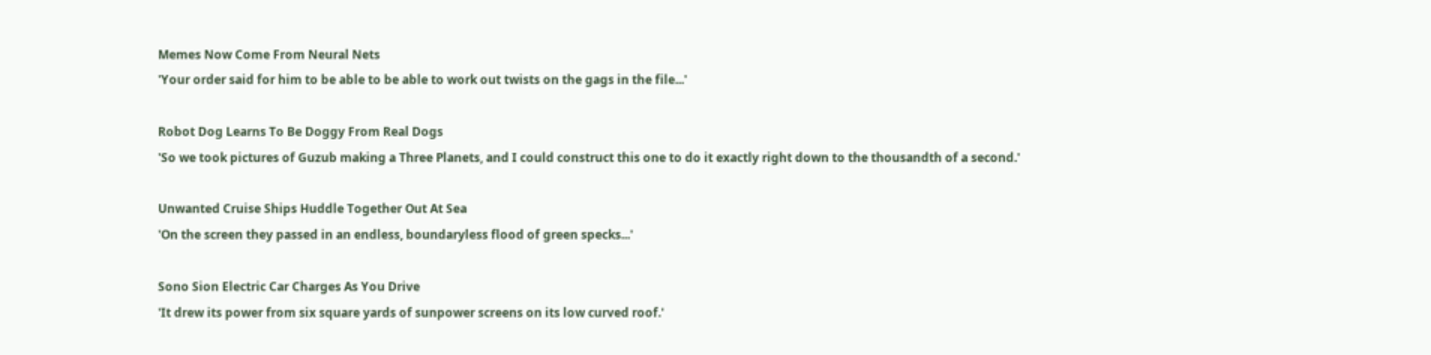Memes Now Come From Neural Nets
'Your order said for him to be able to be able to work out twists on the gags in the file...'

Robot Dog Learns To Be Doggy From Real Dogs
'So we took pictures of Guzub making a Three Planets, and I could construct this one to do it exactly right down to the thousandth of a second.'

Unwanted Cruise Ships Huddle Together Out At Sea
'On the screen they passed in an endless, boundaryless flood of green specks...'

Sono Sion Electric Car Charges As You Drive
'It drew its power from six square yards of sunpower screens on its low curved roof.'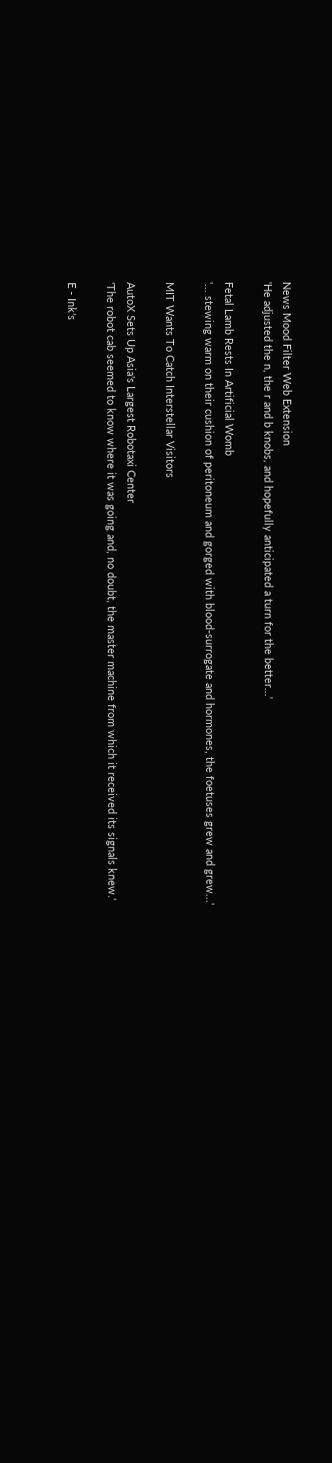News Mood Filter Web Extension
'He adjusted the n, the r and b knobs, and hopefully anticipated a turn for the better...'

Fetal Lamb Rests In Artificial Womb
'... stewing warm on their cushion of peritoneum and gorged with blood-surrogate and hormones, the foetuses grew and grew...'

MIT Wants To Catch Interstellar Visitors

AutoX Sets Up Asia's Largest Robotaxi Center
'The robot cab seemed to know where it was going and, no doubt, the master machine from which it received its signals knew.'

E - Ink's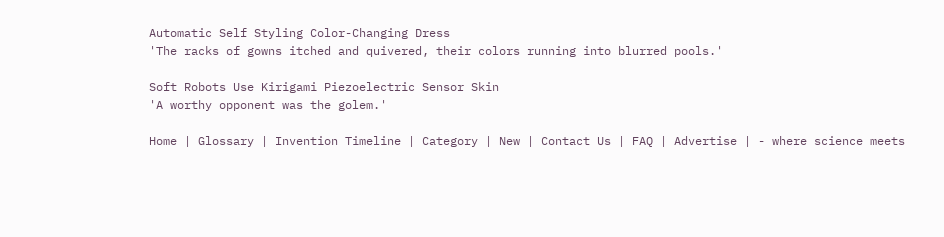Automatic Self Styling Color-Changing Dress
'The racks of gowns itched and quivered, their colors running into blurred pools.'

Soft Robots Use Kirigami Piezoelectric Sensor Skin
'A worthy opponent was the golem.'

Home | Glossary | Invention Timeline | Category | New | Contact Us | FAQ | Advertise | - where science meets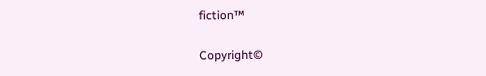fiction™

Copyright©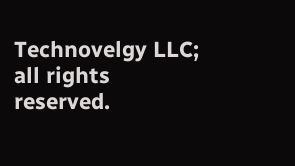Technovelgy LLC; all rights reserved.